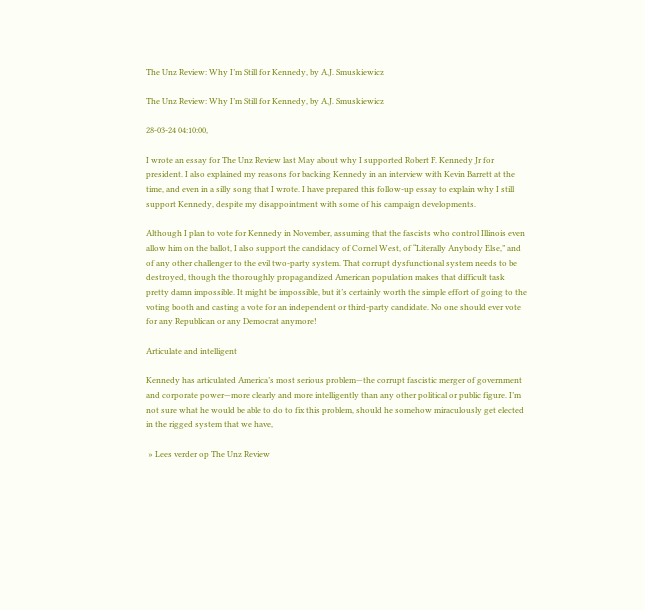The Unz Review: Why I’m Still for Kennedy, by A.J. Smuskiewicz

The Unz Review: Why I’m Still for Kennedy, by A.J. Smuskiewicz

28-03-24 04:10:00,

I wrote an essay for The Unz Review last May about why I supported Robert F. Kennedy Jr for president. I also explained my reasons for backing Kennedy in an interview with Kevin Barrett at the time, and even in a silly song that I wrote. I have prepared this follow-up essay to explain why I still support Kennedy, despite my disappointment with some of his campaign developments.

Although I plan to vote for Kennedy in November, assuming that the fascists who control Illinois even allow him on the ballot, I also support the candidacy of Cornel West, of “Literally Anybody Else,” and of any other challenger to the evil two-party system. That corrupt dysfunctional system needs to be destroyed, though the thoroughly propagandized American population makes that difficult task pretty damn impossible. It might be impossible, but it’s certainly worth the simple effort of going to the voting booth and casting a vote for an independent or third-party candidate. No one should ever vote for any Republican or any Democrat anymore!

Articulate and intelligent

Kennedy has articulated America’s most serious problem—the corrupt fascistic merger of government and corporate power—more clearly and more intelligently than any other political or public figure. I’m not sure what he would be able to do to fix this problem, should he somehow miraculously get elected in the rigged system that we have,

 » Lees verder op The Unz Review